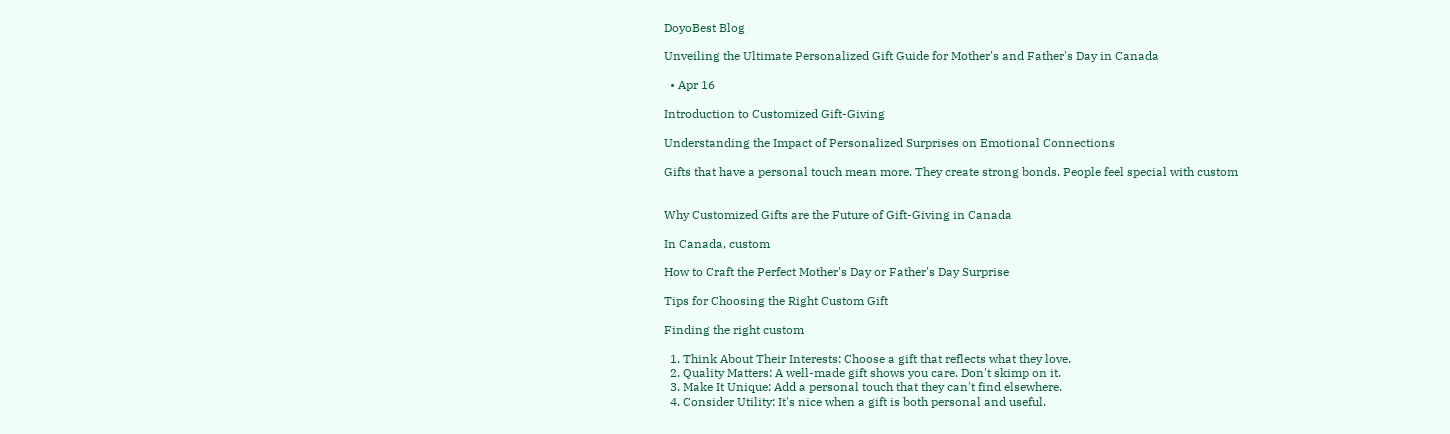DoyoBest Blog

Unveiling the Ultimate Personalized Gift Guide for Mother's and Father's Day in Canada

  • Apr 16

Introduction to Customized Gift-Giving

Understanding the Impact of Personalized Surprises on Emotional Connections

Gifts that have a personal touch mean more. They create strong bonds. People feel special with custom


Why Customized Gifts are the Future of Gift-Giving in Canada

In Canada, custom

How to Craft the Perfect Mother's Day or Father's Day Surprise

Tips for Choosing the Right Custom Gift

Finding the right custom

  1. Think About Their Interests: Choose a gift that reflects what they love.
  2. Quality Matters: A well-made gift shows you care. Don't skimp on it.
  3. Make It Unique: Add a personal touch that they can't find elsewhere.
  4. Consider Utility: It's nice when a gift is both personal and useful.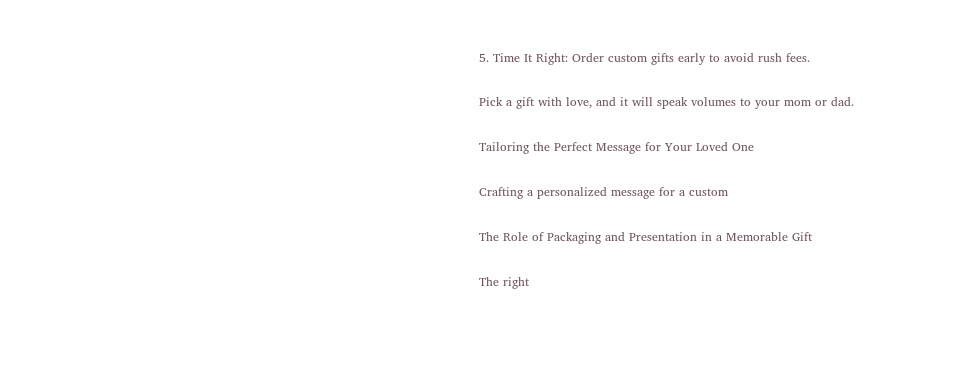5. Time It Right: Order custom gifts early to avoid rush fees.

Pick a gift with love, and it will speak volumes to your mom or dad.

Tailoring the Perfect Message for Your Loved One

Crafting a personalized message for a custom

The Role of Packaging and Presentation in a Memorable Gift

The right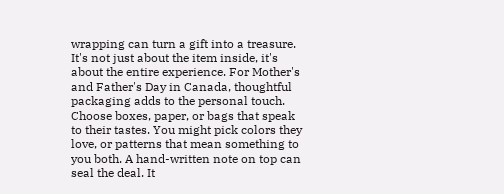wrapping can turn a gift into a treasure. It's not just about the item inside, it's about the entire experience. For Mother's and Father's Day in Canada, thoughtful packaging adds to the personal touch. Choose boxes, paper, or bags that speak to their tastes. You might pick colors they love, or patterns that mean something to you both. A hand-written note on top can seal the deal. It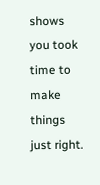shows you took time to make things just right.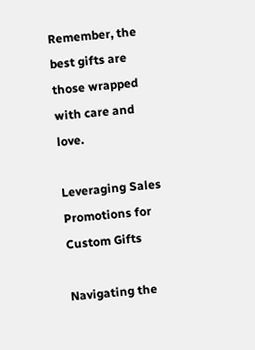Remember, the best gifts are those wrapped with care and love.

Leveraging Sales Promotions for Custom Gifts

Navigating the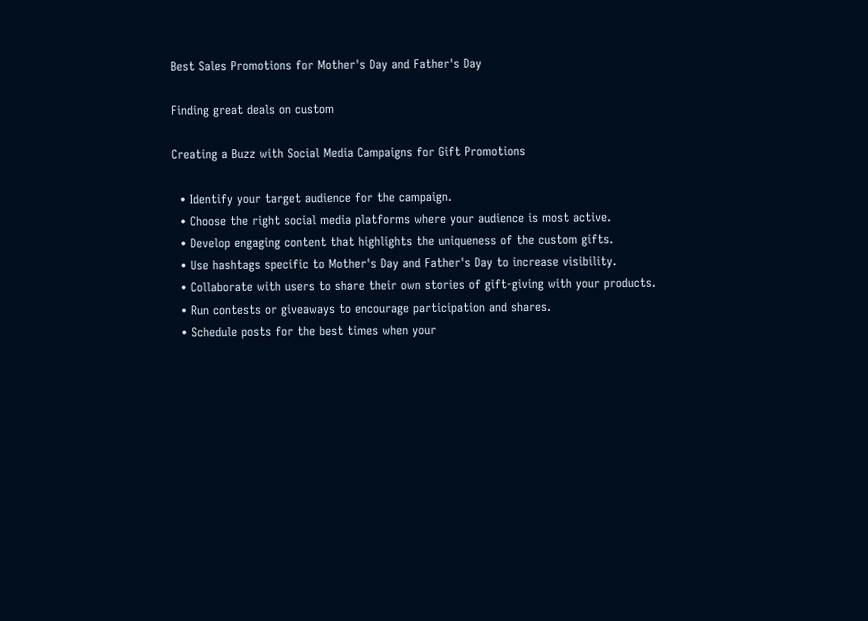Best Sales Promotions for Mother's Day and Father's Day

Finding great deals on custom

Creating a Buzz with Social Media Campaigns for Gift Promotions

  • Identify your target audience for the campaign.
  • Choose the right social media platforms where your audience is most active.
  • Develop engaging content that highlights the uniqueness of the custom gifts.
  • Use hashtags specific to Mother's Day and Father's Day to increase visibility.
  • Collaborate with users to share their own stories of gift-giving with your products.
  • Run contests or giveaways to encourage participation and shares.
  • Schedule posts for the best times when your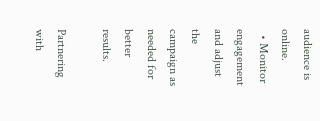audience is online.
  • Monitor engagement and adjust the campaign as needed for better results.

Partnering with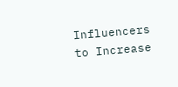Influencers to Increase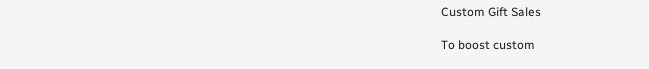Custom Gift Sales

To boost custom